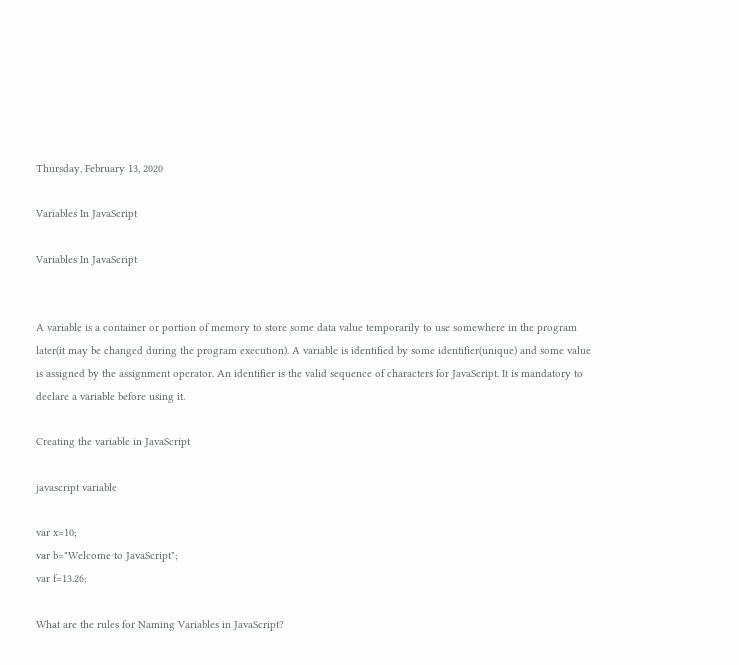Thursday, February 13, 2020

Variables In JavaScript

Variables In JavaScript


A variable is a container or portion of memory to store some data value temporarily to use somewhere in the program later(it may be changed during the program execution). A variable is identified by some identifier(unique) and some value is assigned by the assignment operator. An identifier is the valid sequence of characters for JavaScript. It is mandatory to declare a variable before using it.

Creating the variable in JavaScript

javascript variable

var x=10;
var b="Welcome to JavaScript";
var f=13.26;

What are the rules for Naming Variables in JavaScript?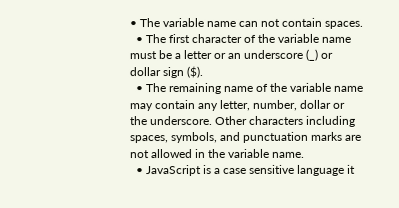• The variable name can not contain spaces.
  • The first character of the variable name must be a letter or an underscore (_) or dollar sign ($).
  • The remaining name of the variable name may contain any letter, number, dollar or the underscore. Other characters including spaces, symbols, and punctuation marks are not allowed in the variable name.
  • JavaScript is a case sensitive language it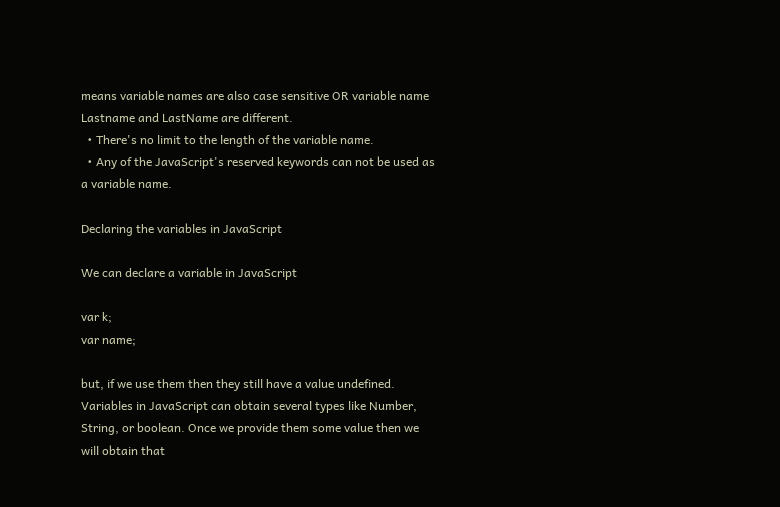means variable names are also case sensitive OR variable name Lastname and LastName are different.
  • There's no limit to the length of the variable name.
  • Any of the JavaScript's reserved keywords can not be used as a variable name.

Declaring the variables in JavaScript

We can declare a variable in JavaScript

var k;
var name;

but, if we use them then they still have a value undefined. Variables in JavaScript can obtain several types like Number, String, or boolean. Once we provide them some value then we will obtain that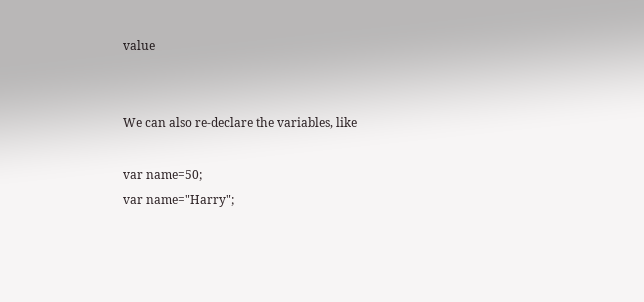value


We can also re-declare the variables, like

var name=50;
var name="Harry";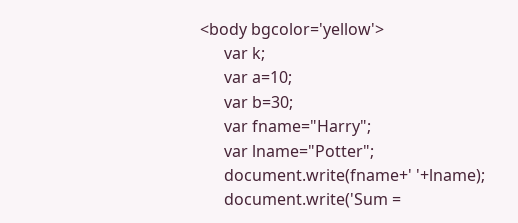<body bgcolor='yellow'>
      var k;
      var a=10;
      var b=30;
      var fname="Harry";
      var lname="Potter";
      document.write(fname+' '+lname);
      document.write('Sum =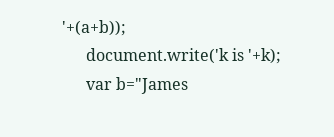'+(a+b));
      document.write('k is '+k);
      var b="James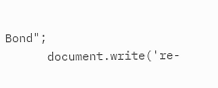Bond";
      document.write('re-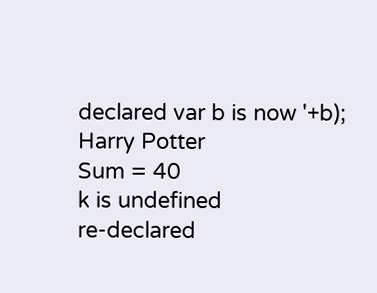declared var b is now '+b);
Harry Potter
Sum = 40
k is undefined
re-declared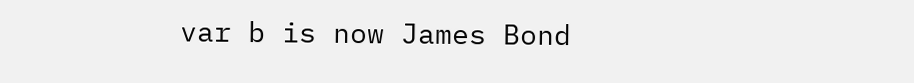var b is now James Bond